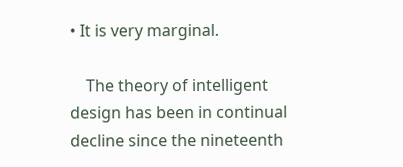• It is very marginal.

    The theory of intelligent design has been in continual decline since the nineteenth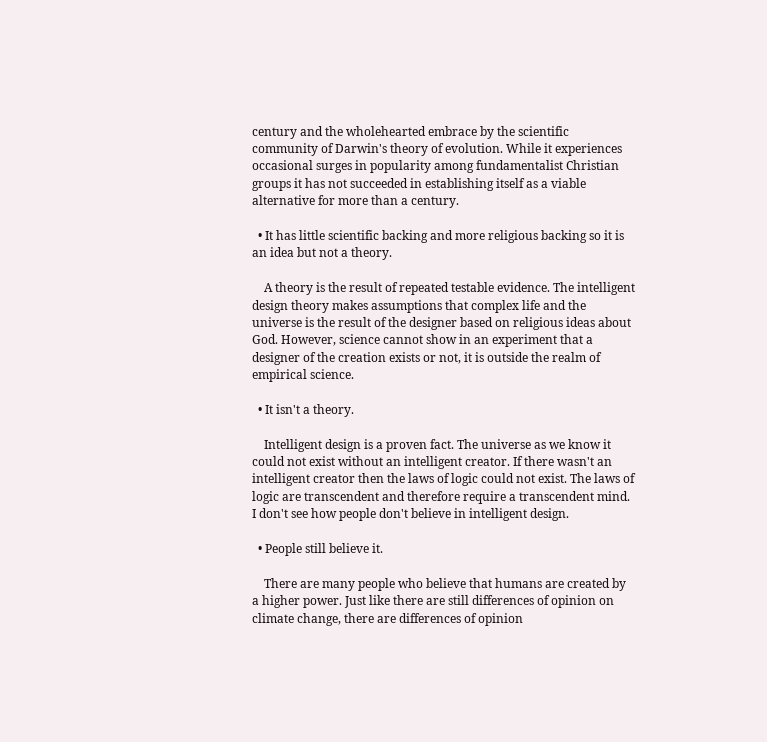century and the wholehearted embrace by the scientific community of Darwin's theory of evolution. While it experiences occasional surges in popularity among fundamentalist Christian groups it has not succeeded in establishing itself as a viable alternative for more than a century.

  • It has little scientific backing and more religious backing so it is an idea but not a theory.

    A theory is the result of repeated testable evidence. The intelligent design theory makes assumptions that complex life and the universe is the result of the designer based on religious ideas about God. However, science cannot show in an experiment that a designer of the creation exists or not, it is outside the realm of empirical science.

  • It isn't a theory.

    Intelligent design is a proven fact. The universe as we know it could not exist without an intelligent creator. If there wasn't an intelligent creator then the laws of logic could not exist. The laws of logic are transcendent and therefore require a transcendent mind. I don't see how people don't believe in intelligent design.

  • People still believe it.

    There are many people who believe that humans are created by a higher power. Just like there are still differences of opinion on climate change, there are differences of opinion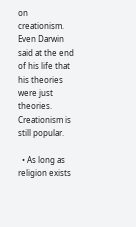on creationism. Even Darwin said at the end of his life that his theories were just theories. Creationism is still popular.

  • As long as religion exists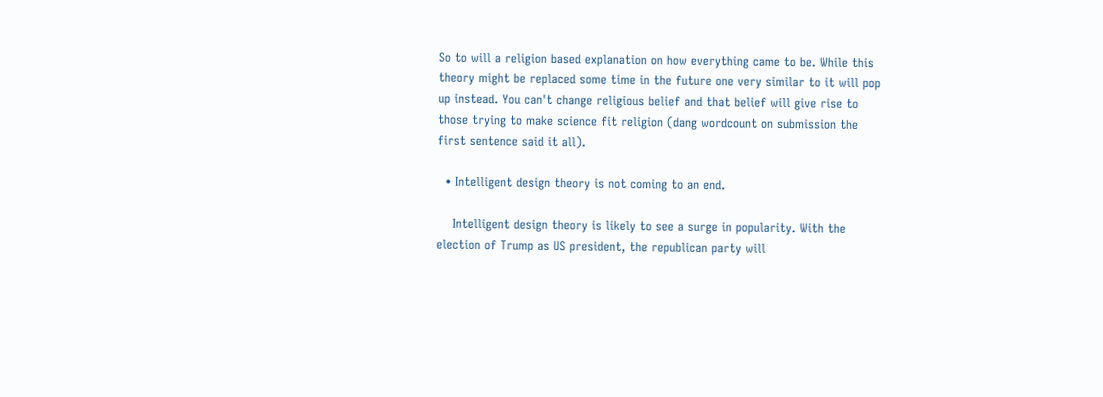So to will a religion based explanation on how everything came to be. While this theory might be replaced some time in the future one very similar to it will pop up instead. You can't change religious belief and that belief will give rise to those trying to make science fit religion (dang wordcount on submission the first sentence said it all).

  • Intelligent design theory is not coming to an end.

    Intelligent design theory is likely to see a surge in popularity. With the election of Trump as US president, the republican party will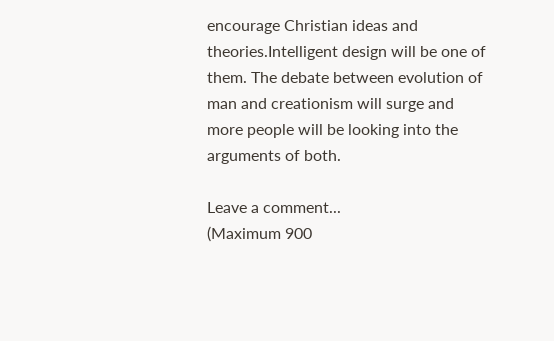encourage Christian ideas and theories.Intelligent design will be one of them. The debate between evolution of man and creationism will surge and more people will be looking into the arguments of both.

Leave a comment...
(Maximum 900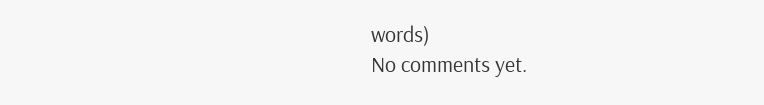words)
No comments yet.